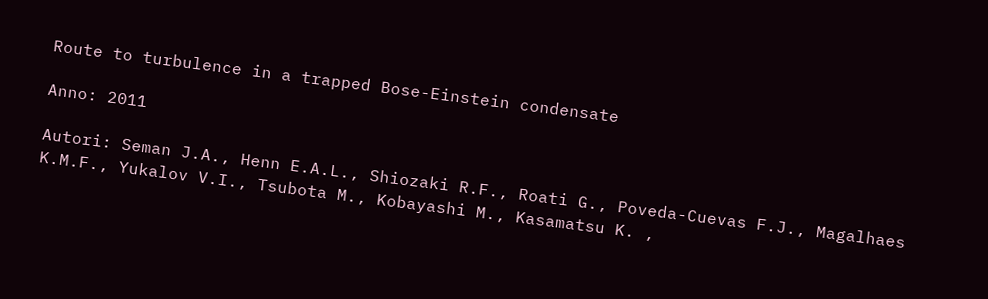Route to turbulence in a trapped Bose-Einstein condensate

Anno: 2011

Autori: Seman J.A., Henn E.A.L., Shiozaki R.F., Roati G., Poveda-Cuevas F.J., Magalhaes K.M.F., Yukalov V.I., Tsubota M., Kobayashi M., Kasamatsu K. ,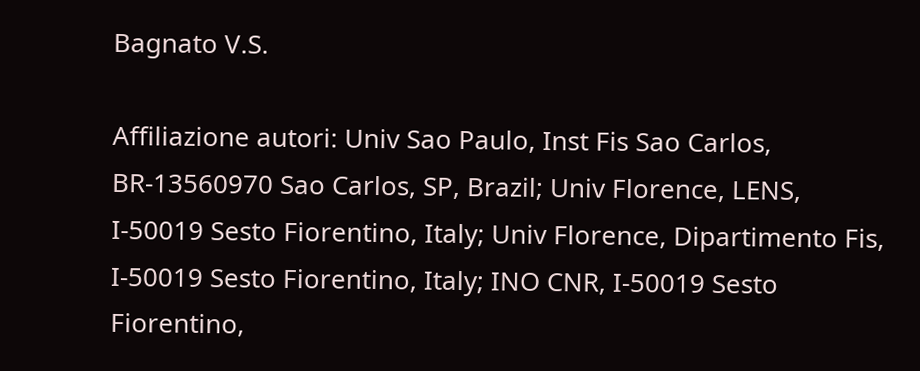Bagnato V.S.

Affiliazione autori: Univ Sao Paulo, Inst Fis Sao Carlos, BR-13560970 Sao Carlos, SP, Brazil; Univ Florence, LENS, I-50019 Sesto Fiorentino, Italy; Univ Florence, Dipartimento Fis, I-50019 Sesto Fiorentino, Italy; INO CNR, I-50019 Sesto Fiorentino,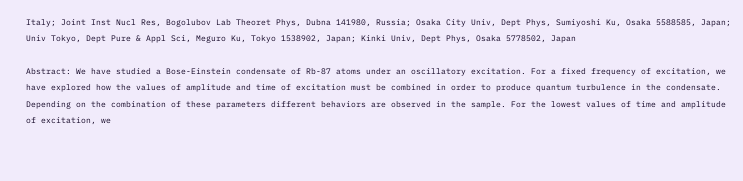Italy; Joint Inst Nucl Res, Bogolubov Lab Theoret Phys, Dubna 141980, Russia; Osaka City Univ, Dept Phys, Sumiyoshi Ku, Osaka 5588585, Japan; Univ Tokyo, Dept Pure & Appl Sci, Meguro Ku, Tokyo 1538902, Japan; Kinki Univ, Dept Phys, Osaka 5778502, Japan

Abstract: We have studied a Bose-Einstein condensate of Rb-87 atoms under an oscillatory excitation. For a fixed frequency of excitation, we have explored how the values of amplitude and time of excitation must be combined in order to produce quantum turbulence in the condensate. Depending on the combination of these parameters different behaviors are observed in the sample. For the lowest values of time and amplitude of excitation, we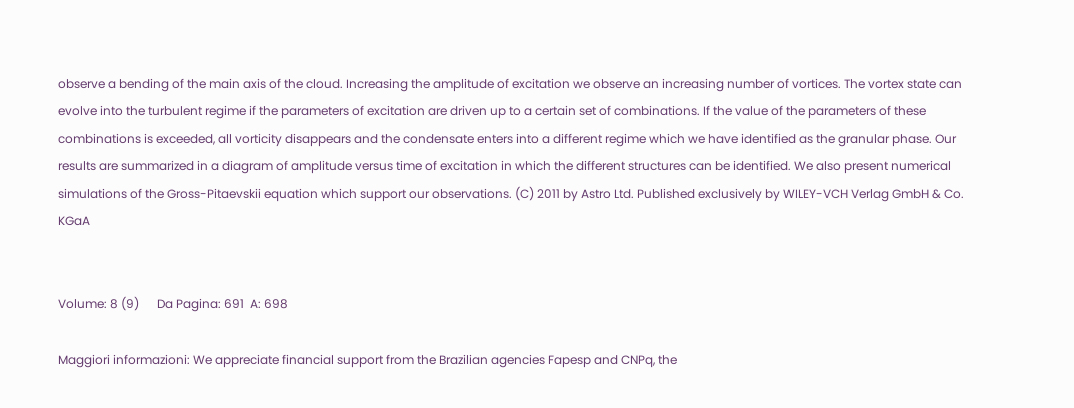observe a bending of the main axis of the cloud. Increasing the amplitude of excitation we observe an increasing number of vortices. The vortex state can evolve into the turbulent regime if the parameters of excitation are driven up to a certain set of combinations. If the value of the parameters of these combinations is exceeded, all vorticity disappears and the condensate enters into a different regime which we have identified as the granular phase. Our results are summarized in a diagram of amplitude versus time of excitation in which the different structures can be identified. We also present numerical simulations of the Gross-Pitaevskii equation which support our observations. (C) 2011 by Astro Ltd. Published exclusively by WILEY-VCH Verlag GmbH & Co. KGaA


Volume: 8 (9)      Da Pagina: 691  A: 698

Maggiori informazioni: We appreciate financial support from the Brazilian agencies Fapesp and CNPq, the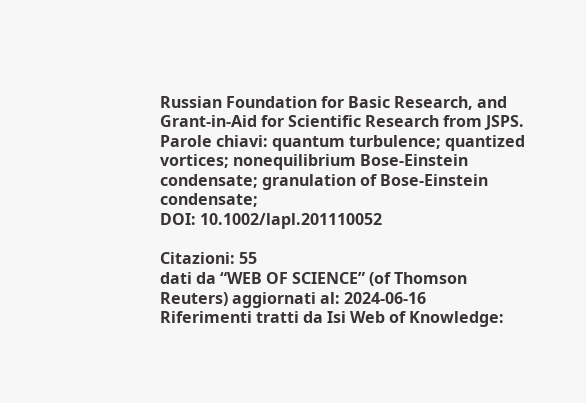Russian Foundation for Basic Research, and Grant-in-Aid for Scientific Research from JSPS.
Parole chiavi: quantum turbulence; quantized vortices; nonequilibrium Bose-Einstein condensate; granulation of Bose-Einstein condensate;
DOI: 10.1002/lapl.201110052

Citazioni: 55
dati da “WEB OF SCIENCE” (of Thomson Reuters) aggiornati al: 2024-06-16
Riferimenti tratti da Isi Web of Knowledge: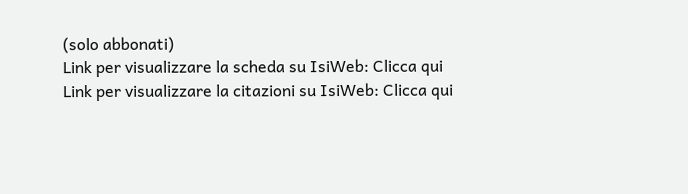(solo abbonati)
Link per visualizzare la scheda su IsiWeb: Clicca qui
Link per visualizzare la citazioni su IsiWeb: Clicca qui